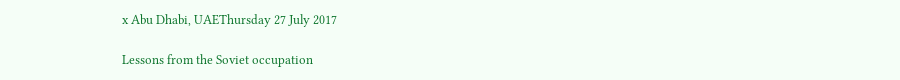x Abu Dhabi, UAEThursday 27 July 2017

Lessons from the Soviet occupation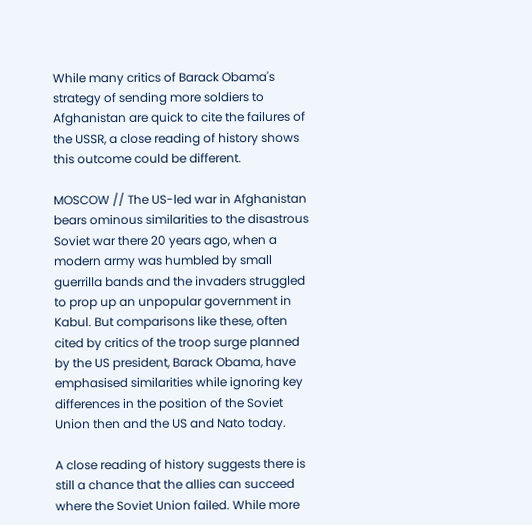While many critics of Barack Obama's strategy of sending more soldiers to Afghanistan are quick to cite the failures of the USSR, a close reading of history shows this outcome could be different.

MOSCOW // The US-led war in Afghanistan bears ominous similarities to the disastrous Soviet war there 20 years ago, when a modern army was humbled by small guerrilla bands and the invaders struggled to prop up an unpopular government in Kabul. But comparisons like these, often cited by critics of the troop surge planned by the US president, Barack Obama, have emphasised similarities while ignoring key differences in the position of the Soviet Union then and the US and Nato today.

A close reading of history suggests there is still a chance that the allies can succeed where the Soviet Union failed. While more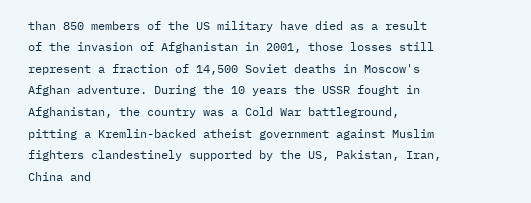than 850 members of the US military have died as a result of the invasion of Afghanistan in 2001, those losses still represent a fraction of 14,500 Soviet deaths in Moscow's Afghan adventure. During the 10 years the USSR fought in Afghanistan, the country was a Cold War battleground, pitting a Kremlin-backed atheist government against Muslim fighters clandestinely supported by the US, Pakistan, Iran, China and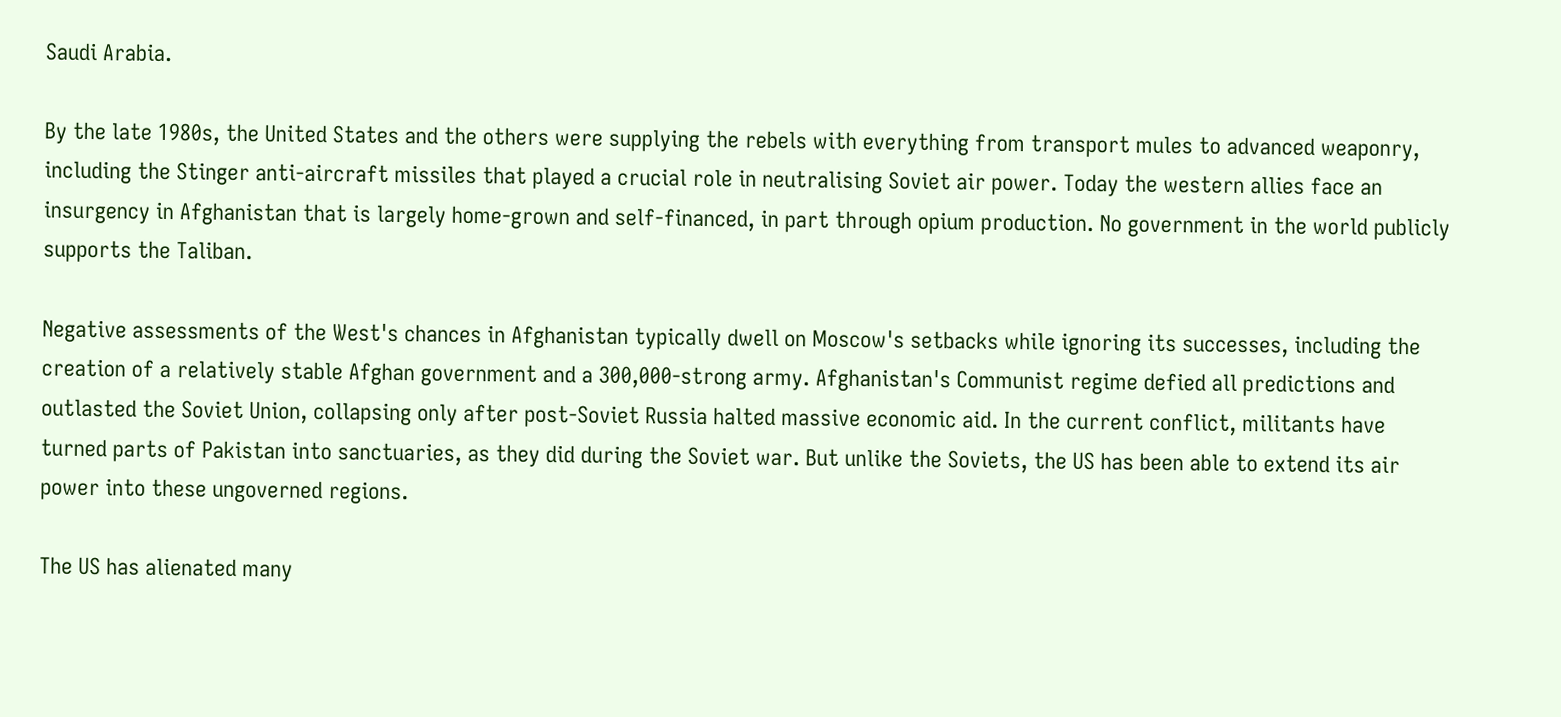Saudi Arabia.

By the late 1980s, the United States and the others were supplying the rebels with everything from transport mules to advanced weaponry, including the Stinger anti-aircraft missiles that played a crucial role in neutralising Soviet air power. Today the western allies face an insurgency in Afghanistan that is largely home-grown and self-financed, in part through opium production. No government in the world publicly supports the Taliban.

Negative assessments of the West's chances in Afghanistan typically dwell on Moscow's setbacks while ignoring its successes, including the creation of a relatively stable Afghan government and a 300,000-strong army. Afghanistan's Communist regime defied all predictions and outlasted the Soviet Union, collapsing only after post-Soviet Russia halted massive economic aid. In the current conflict, militants have turned parts of Pakistan into sanctuaries, as they did during the Soviet war. But unlike the Soviets, the US has been able to extend its air power into these ungoverned regions.

The US has alienated many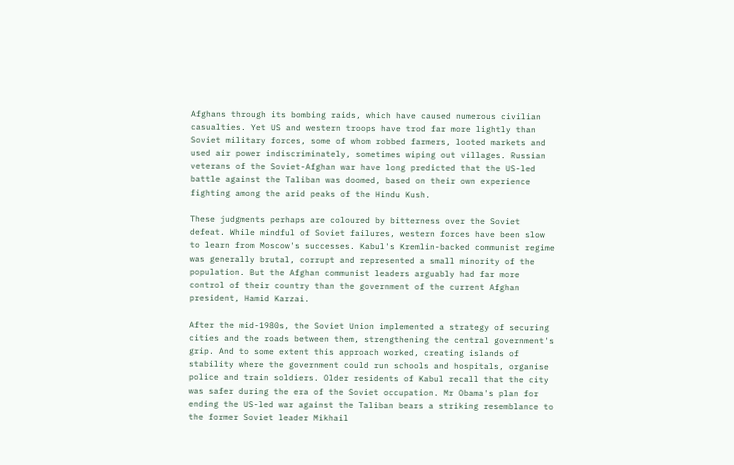Afghans through its bombing raids, which have caused numerous civilian casualties. Yet US and western troops have trod far more lightly than Soviet military forces, some of whom robbed farmers, looted markets and used air power indiscriminately, sometimes wiping out villages. Russian veterans of the Soviet-Afghan war have long predicted that the US-led battle against the Taliban was doomed, based on their own experience fighting among the arid peaks of the Hindu Kush.

These judgments perhaps are coloured by bitterness over the Soviet defeat. While mindful of Soviet failures, western forces have been slow to learn from Moscow's successes. Kabul's Kremlin-backed communist regime was generally brutal, corrupt and represented a small minority of the population. But the Afghan communist leaders arguably had far more control of their country than the government of the current Afghan president, Hamid Karzai.

After the mid-1980s, the Soviet Union implemented a strategy of securing cities and the roads between them, strengthening the central government's grip. And to some extent this approach worked, creating islands of stability where the government could run schools and hospitals, organise police and train soldiers. Older residents of Kabul recall that the city was safer during the era of the Soviet occupation. Mr Obama's plan for ending the US-led war against the Taliban bears a striking resemblance to the former Soviet leader Mikhail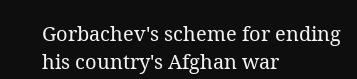Gorbachev's scheme for ending his country's Afghan war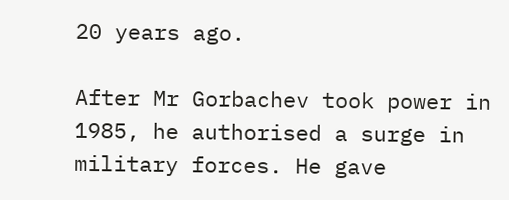20 years ago.

After Mr Gorbachev took power in 1985, he authorised a surge in military forces. He gave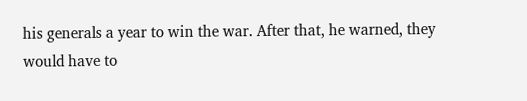his generals a year to win the war. After that, he warned, they would have to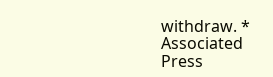withdraw. * Associated Press